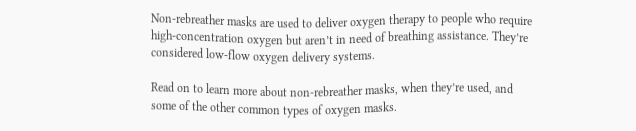Non-rebreather masks are used to deliver oxygen therapy to people who require high-concentration oxygen but aren’t in need of breathing assistance. They’re considered low-flow oxygen delivery systems.

Read on to learn more about non-rebreather masks, when they’re used, and some of the other common types of oxygen masks.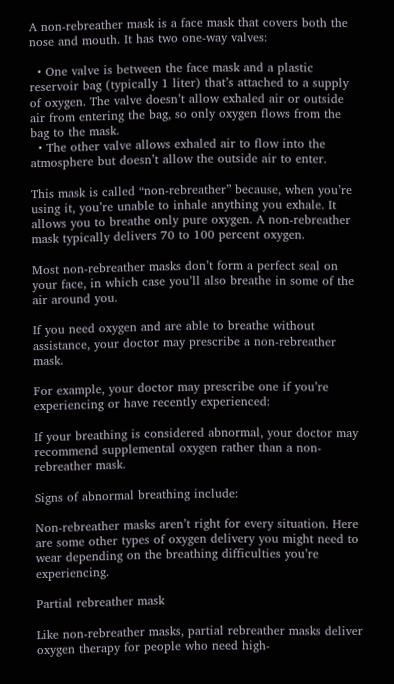A non-rebreather mask is a face mask that covers both the nose and mouth. It has two one-way valves:

  • One valve is between the face mask and a plastic reservoir bag (typically 1 liter) that’s attached to a supply of oxygen. The valve doesn’t allow exhaled air or outside air from entering the bag, so only oxygen flows from the bag to the mask.
  • The other valve allows exhaled air to flow into the atmosphere but doesn’t allow the outside air to enter.

This mask is called “non-rebreather” because, when you’re using it, you’re unable to inhale anything you exhale. It allows you to breathe only pure oxygen. A non-rebreather mask typically delivers 70 to 100 percent oxygen.

Most non-rebreather masks don’t form a perfect seal on your face, in which case you’ll also breathe in some of the air around you.

If you need oxygen and are able to breathe without assistance, your doctor may prescribe a non-rebreather mask.

For example, your doctor may prescribe one if you’re experiencing or have recently experienced:

If your breathing is considered abnormal, your doctor may recommend supplemental oxygen rather than a non-rebreather mask.

Signs of abnormal breathing include:

Non-rebreather masks aren’t right for every situation. Here are some other types of oxygen delivery you might need to wear depending on the breathing difficulties you’re experiencing.

Partial rebreather mask

Like non-rebreather masks, partial rebreather masks deliver oxygen therapy for people who need high-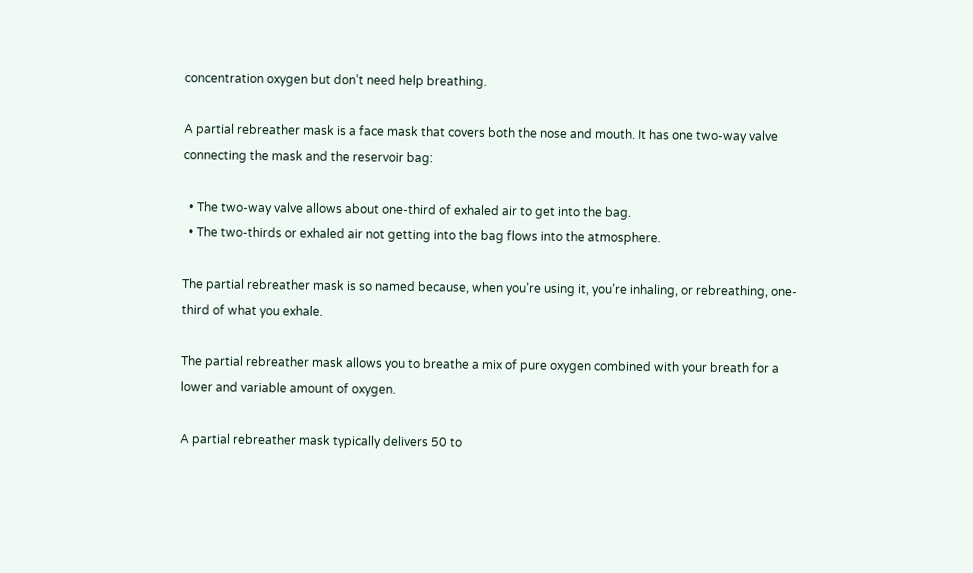concentration oxygen but don’t need help breathing.

A partial rebreather mask is a face mask that covers both the nose and mouth. It has one two-way valve connecting the mask and the reservoir bag:

  • The two-way valve allows about one-third of exhaled air to get into the bag.
  • The two-thirds or exhaled air not getting into the bag flows into the atmosphere.

The partial rebreather mask is so named because, when you’re using it, you’re inhaling, or rebreathing, one-third of what you exhale.

The partial rebreather mask allows you to breathe a mix of pure oxygen combined with your breath for a lower and variable amount of oxygen.

A partial rebreather mask typically delivers 50 to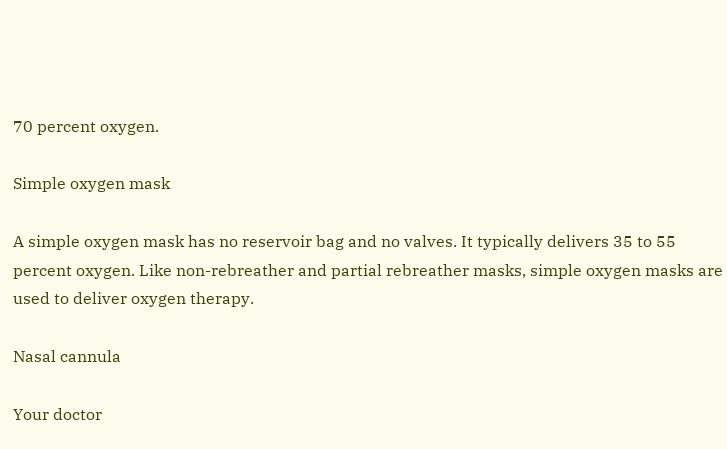70 percent oxygen.

Simple oxygen mask

A simple oxygen mask has no reservoir bag and no valves. It typically delivers 35 to 55 percent oxygen. Like non-rebreather and partial rebreather masks, simple oxygen masks are used to deliver oxygen therapy.

Nasal cannula

Your doctor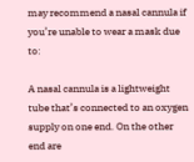may recommend a nasal cannula if you’re unable to wear a mask due to:

A nasal cannula is a lightweight tube that’s connected to an oxygen supply on one end. On the other end are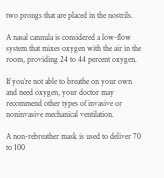two prongs that are placed in the nostrils.

A nasal cannula is considered a low-flow system that mixes oxygen with the air in the room, providing 24 to 44 percent oxygen.

If you’re not able to breathe on your own and need oxygen, your doctor may recommend other types of invasive or noninvasive mechanical ventilation.

A non-rebreather mask is used to deliver 70 to 100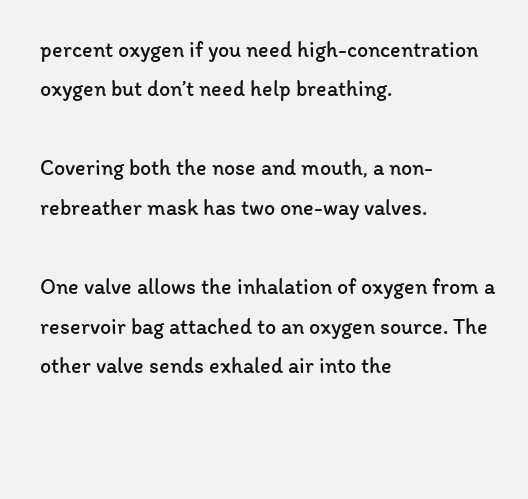percent oxygen if you need high-concentration oxygen but don’t need help breathing.

Covering both the nose and mouth, a non-rebreather mask has two one-way valves.

One valve allows the inhalation of oxygen from a reservoir bag attached to an oxygen source. The other valve sends exhaled air into the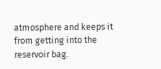atmosphere and keeps it from getting into the reservoir bag.